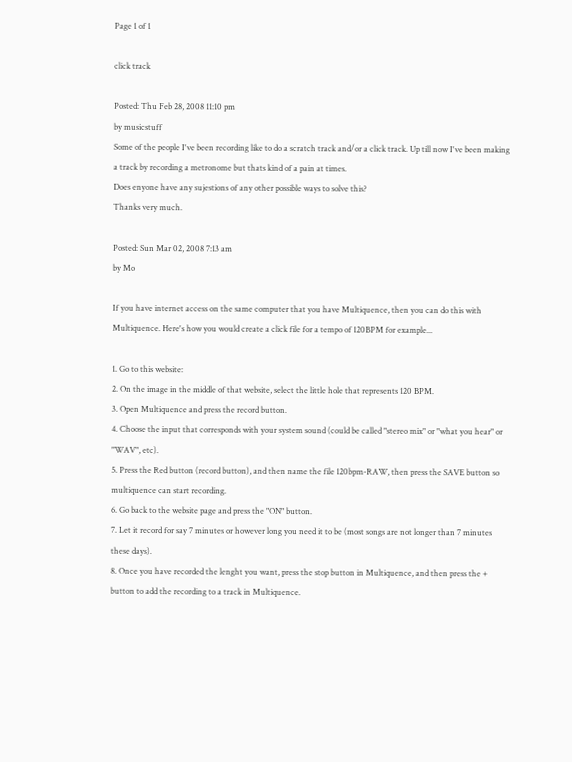Page 1 of 1

click track

Posted: Thu Feb 28, 2008 11:10 pm
by musicstuff
Some of the people I've been recording like to do a scratch track and/or a click track. Up till now I've been making a track by recording a metronome but thats kind of a pain at times.
Does enyone have any sujestions of any other possible ways to solve this?
Thanks very much.

Posted: Sun Mar 02, 2008 7:13 am
by Mo

If you have internet access on the same computer that you have Multiquence, then you can do this with Multiquence. Here's how you would create a click file for a tempo of 120BPM for example...

1. Go to this website:
2. On the image in the middle of that website, select the little hole that represents 120 BPM.
3. Open Multiquence and press the record button.
4. Choose the input that corresponds with your system sound (could be called "stereo mix" or "what you hear" or "WAV", etc).
5. Press the Red button (record button), and then name the file 120bpm-RAW, then press the SAVE button so multiquence can start recording.
6. Go back to the website page and press the "ON" button.
7. Let it record for say 7 minutes or however long you need it to be (most songs are not longer than 7 minutes these days).
8. Once you have recorded the lenght you want, press the stop button in Multiquence, and then press the + button to add the recording to a track in Multiquence.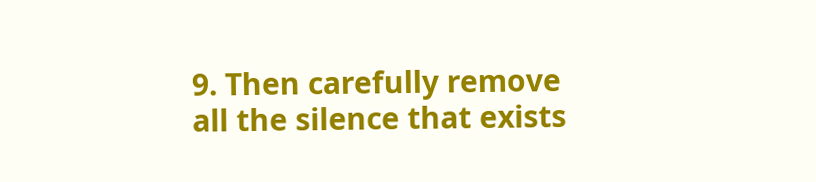9. Then carefully remove all the silence that exists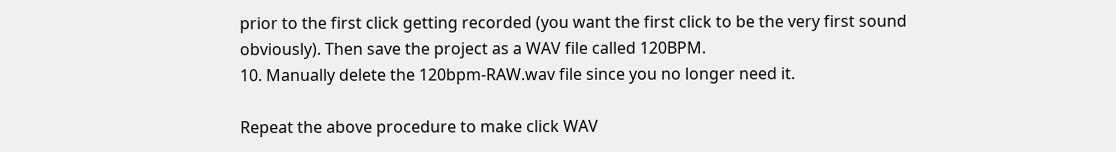prior to the first click getting recorded (you want the first click to be the very first sound obviously). Then save the project as a WAV file called 120BPM.
10. Manually delete the 120bpm-RAW.wav file since you no longer need it.

Repeat the above procedure to make click WAV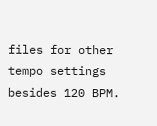files for other tempo settings besides 120 BPM.